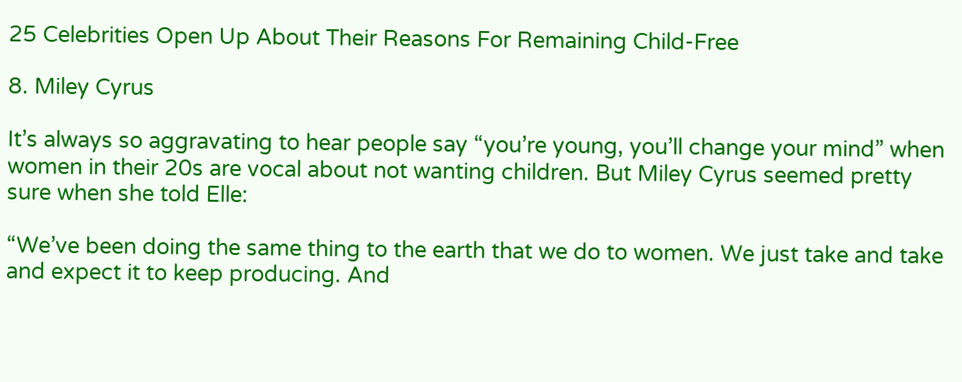25 Celebrities Open Up About Their Reasons For Remaining Child-Free

8. Miley Cyrus

It’s always so aggravating to hear people say “you’re young, you’ll change your mind” when women in their 20s are vocal about not wanting children. But Miley Cyrus seemed pretty sure when she told Elle:

“We’ve been doing the same thing to the earth that we do to women. We just take and take and expect it to keep producing. And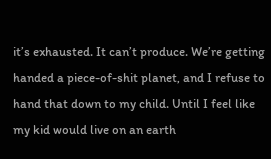it’s exhausted. It can’t produce. We’re getting handed a piece-of-shit planet, and I refuse to hand that down to my child. Until I feel like my kid would live on an earth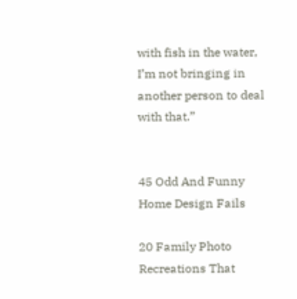with fish in the water, I’m not bringing in another person to deal with that.”


45 Odd And Funny Home Design Fails

20 Family Photo Recreations That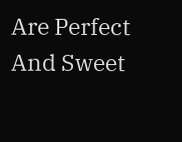Are Perfect And Sweet